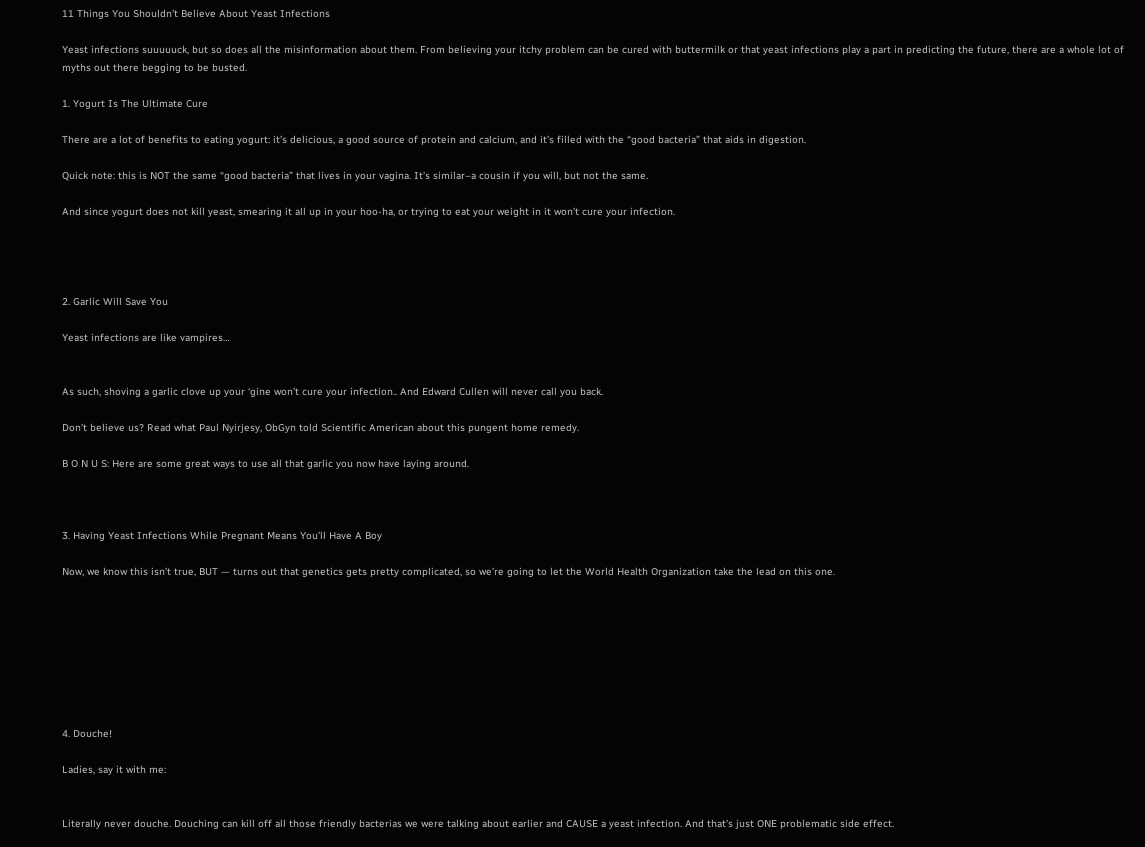11 Things You Shouldn’t Believe About Yeast Infections

Yeast infections suuuuuck, but so does all the misinformation about them. From believing your itchy problem can be cured with buttermilk or that yeast infections play a part in predicting the future, there are a whole lot of myths out there begging to be busted.

1. Yogurt Is The Ultimate Cure

There are a lot of benefits to eating yogurt: it’s delicious, a good source of protein and calcium, and it’s filled with the “good bacteria” that aids in digestion.

Quick note: this is NOT the same “good bacteria” that lives in your vagina. It’s similar–a cousin if you will, but not the same.

And since yogurt does not kill yeast, smearing it all up in your hoo-ha, or trying to eat your weight in it won’t cure your infection.




2. Garlic Will Save You

Yeast infections are like vampires…


As such, shoving a garlic clove up your ‘gine won’t cure your infection.. And Edward Cullen will never call you back.

Don’t believe us? Read what Paul Nyirjesy, ObGyn told Scientific American about this pungent home remedy.

B O N U S: Here are some great ways to use all that garlic you now have laying around.



3. Having Yeast Infections While Pregnant Means You’ll Have A Boy

Now, we know this isn’t true, BUT — turns out that genetics gets pretty complicated, so we’re going to let the World Health Organization take the lead on this one.








4. Douche!

Ladies, say it with me:


Literally never douche. Douching can kill off all those friendly bacterias we were talking about earlier and CAUSE a yeast infection. And that’s just ONE problematic side effect.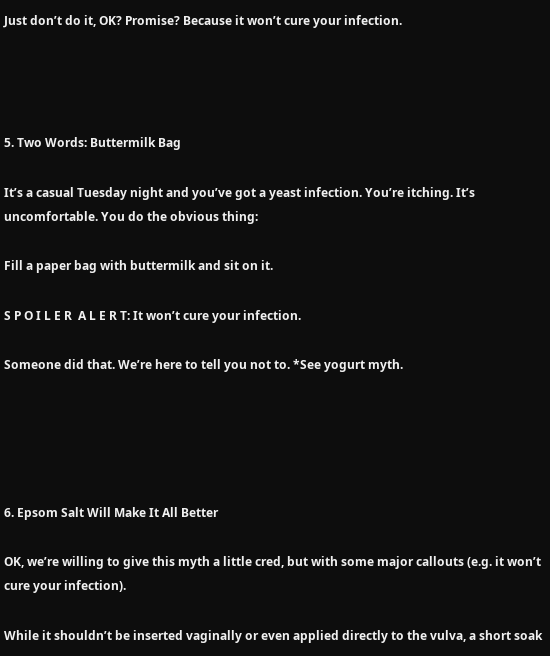Just don’t do it, OK? Promise? Because it won’t cure your infection.




5. Two Words: Buttermilk Bag

It’s a casual Tuesday night and you’ve got a yeast infection. You’re itching. It’s uncomfortable. You do the obvious thing:

Fill a paper bag with buttermilk and sit on it.

S P O I L E R  A L E R T: It won’t cure your infection.

Someone did that. We’re here to tell you not to. *See yogurt myth.





6. Epsom Salt Will Make It All Better

OK, we’re willing to give this myth a little cred, but with some major callouts (e.g. it won’t cure your infection).

While it shouldn’t be inserted vaginally or even applied directly to the vulva, a short soak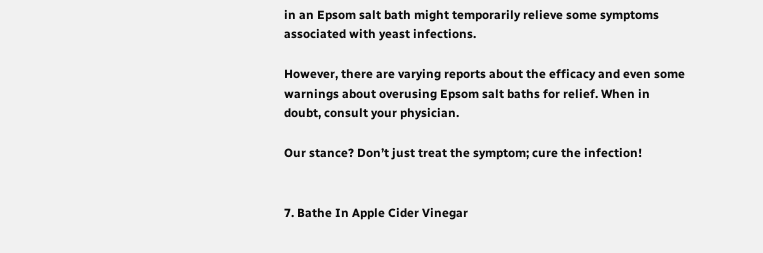in an Epsom salt bath might temporarily relieve some symptoms associated with yeast infections.

However, there are varying reports about the efficacy and even some warnings about overusing Epsom salt baths for relief. When in doubt, consult your physician.

Our stance? Don’t just treat the symptom; cure the infection!


7. Bathe In Apple Cider Vinegar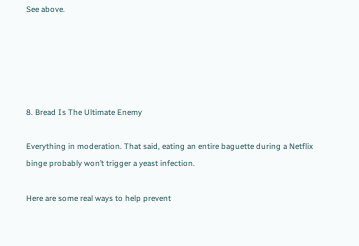See above.





8. Bread Is The Ultimate Enemy

Everything in moderation. That said, eating an entire baguette during a Netflix binge probably won’t trigger a yeast infection.

Here are some real ways to help prevent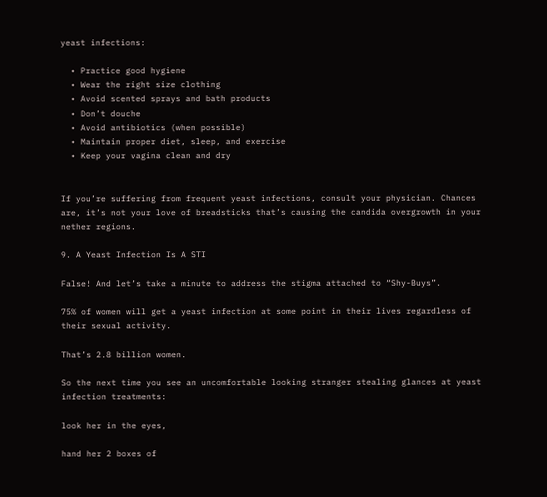yeast infections:

  • Practice good hygiene
  • Wear the right size clothing
  • Avoid scented sprays and bath products
  • Don’t douche
  • Avoid antibiotics (when possible)
  • Maintain proper diet, sleep, and exercise
  • Keep your vagina clean and dry


If you’re suffering from frequent yeast infections, consult your physician. Chances are, it’s not your love of breadsticks that’s causing the candida overgrowth in your nether regions.

9. A Yeast Infection Is A STI

False! And let’s take a minute to address the stigma attached to “Shy-Buys”.

75% of women will get a yeast infection at some point in their lives regardless of their sexual activity.

That’s 2.8 billion women.

So the next time you see an uncomfortable looking stranger stealing glances at yeast infection treatments:

look her in the eyes,

hand her 2 boxes of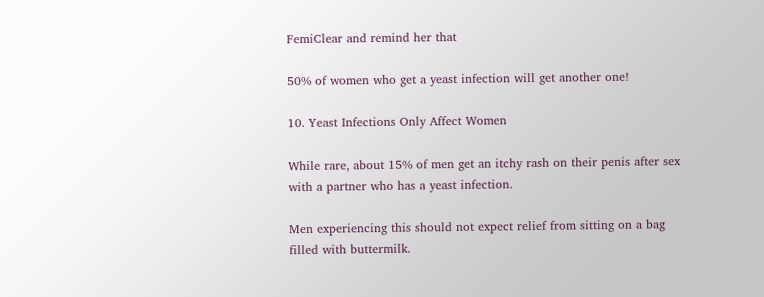FemiClear and remind her that

50% of women who get a yeast infection will get another one!

10. Yeast Infections Only Affect Women

While rare, about 15% of men get an itchy rash on their penis after sex with a partner who has a yeast infection.

Men experiencing this should not expect relief from sitting on a bag filled with buttermilk.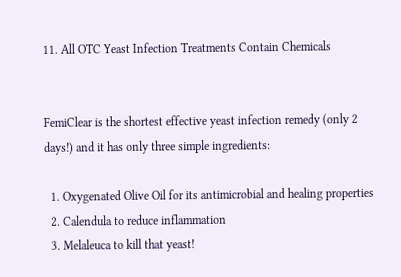11. All OTC Yeast Infection Treatments Contain Chemicals


FemiClear is the shortest effective yeast infection remedy (only 2 days!) and it has only three simple ingredients:

  1. Oxygenated Olive Oil for its antimicrobial and healing properties
  2. Calendula to reduce inflammation
  3. Melaleuca to kill that yeast!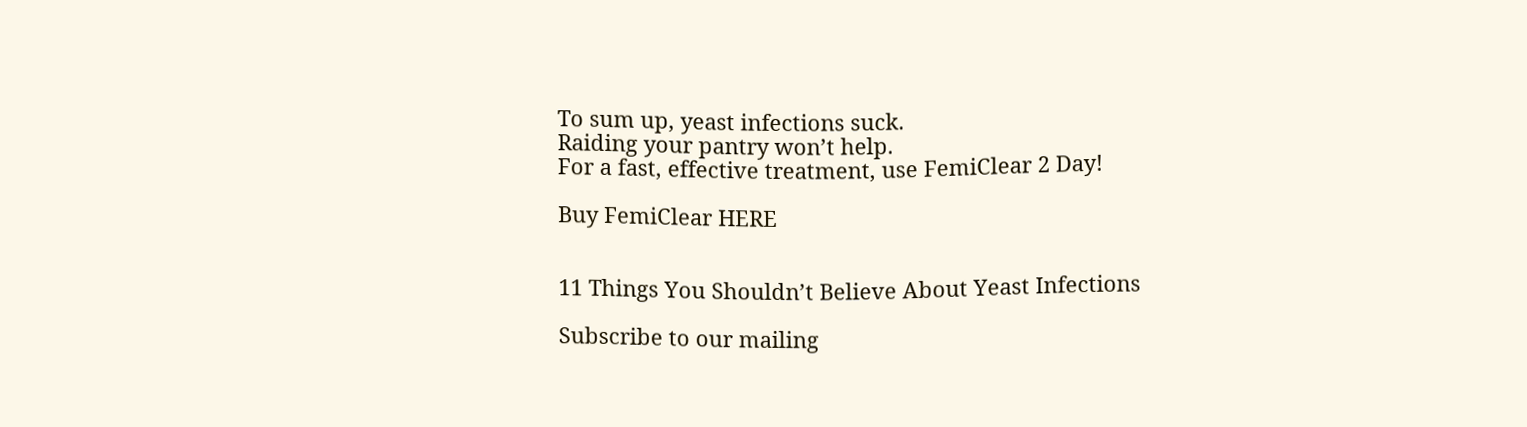To sum up, yeast infections suck.
Raiding your pantry won’t help.
For a fast, effective treatment, use FemiClear 2 Day!

Buy FemiClear HERE


11 Things You Shouldn’t Believe About Yeast Infections

Subscribe to our mailing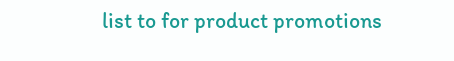list to for product promotions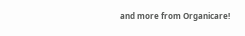and more from Organicare!